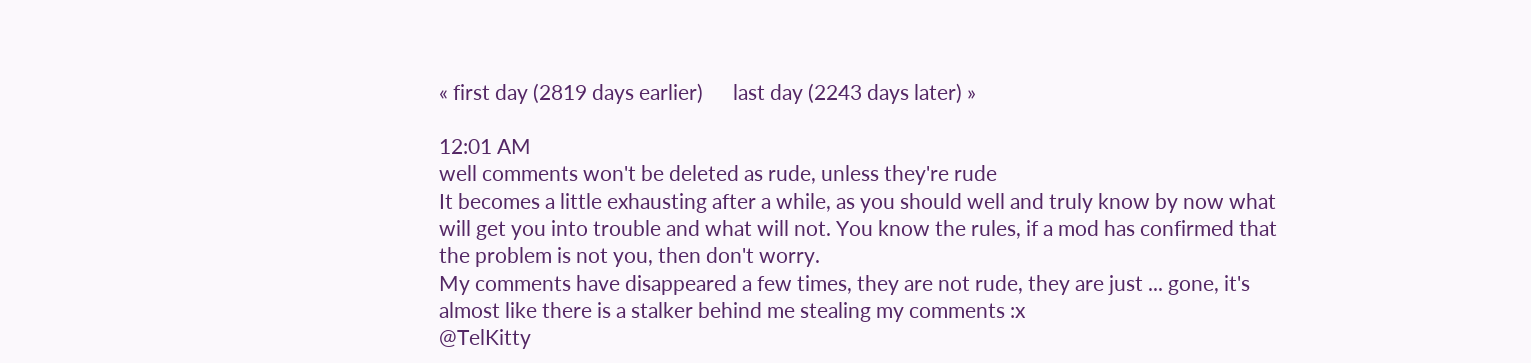« first day (2819 days earlier)      last day (2243 days later) »

12:01 AM
well comments won't be deleted as rude, unless they're rude
It becomes a little exhausting after a while, as you should well and truly know by now what will get you into trouble and what will not. You know the rules, if a mod has confirmed that the problem is not you, then don't worry.
My comments have disappeared a few times, they are not rude, they are just ... gone, it's almost like there is a stalker behind me stealing my comments :x
@TelKitty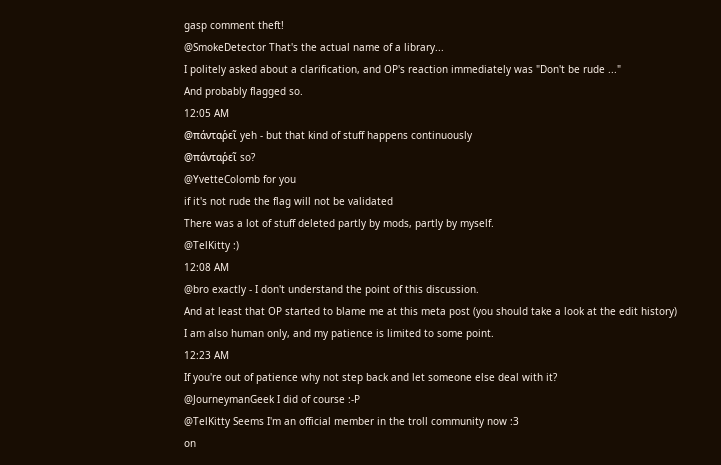gasp comment theft!
@SmokeDetector That's the actual name of a library...
I politely asked about a clarification, and OP's reaction immediately was "Don't be rude ..."
And probably flagged so.
12:05 AM
@πάνταῥεῖ yeh - but that kind of stuff happens continuously
@πάνταῥεῖ so?
@YvetteColomb for you
if it's not rude the flag will not be validated
There was a lot of stuff deleted partly by mods, partly by myself.
@TelKitty :)
12:08 AM
@bro exactly - I don't understand the point of this discussion.
And at least that OP started to blame me at this meta post (you should take a look at the edit history)
I am also human only, and my patience is limited to some point.
12:23 AM
If you're out of patience why not step back and let someone else deal with it?
@JourneymanGeek I did of course :-P
@TelKitty Seems I'm an official member in the troll community now :3
on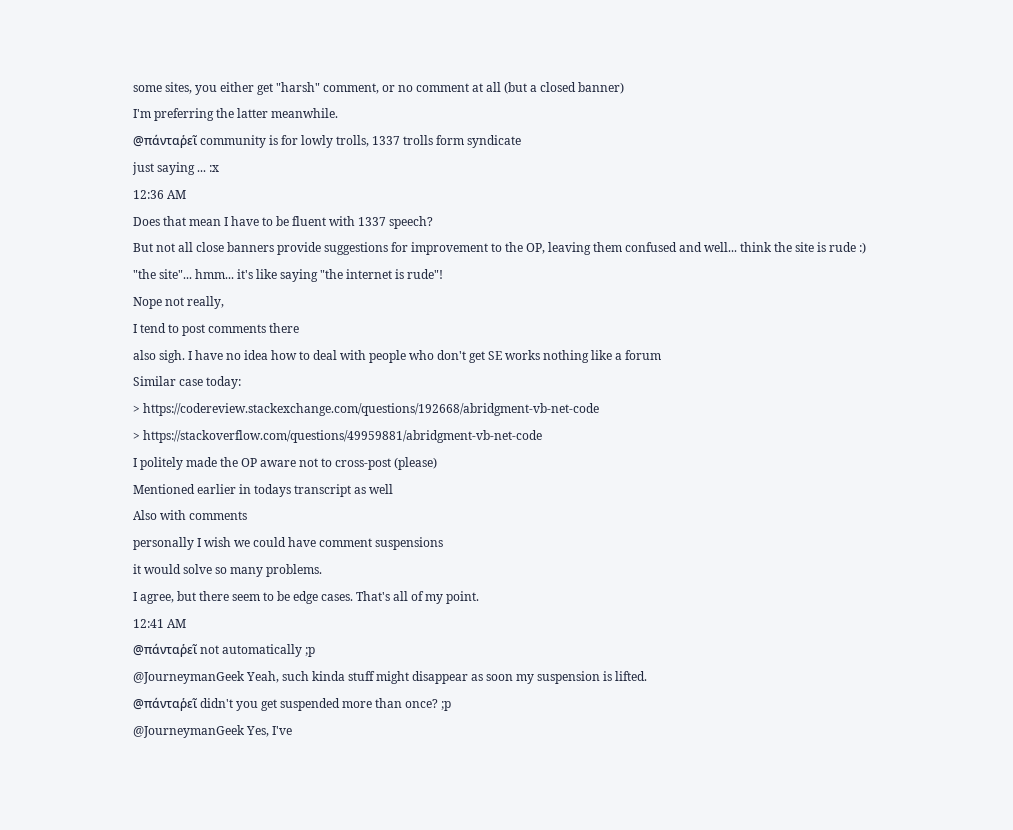some sites, you either get "harsh" comment, or no comment at all (but a closed banner)
I'm preferring the latter meanwhile.
@πάνταῥεῖ community is for lowly trolls, 1337 trolls form syndicate
just saying ... :x
12:36 AM
Does that mean I have to be fluent with 1337 speech?
But not all close banners provide suggestions for improvement to the OP, leaving them confused and well... think the site is rude :)
"the site"... hmm... it's like saying "the internet is rude"!
Nope not really,
I tend to post comments there
also sigh. I have no idea how to deal with people who don't get SE works nothing like a forum
Similar case today:
> https://codereview.stackexchange.com/questions/192668/abridgment-vb-net-code
> https://stackoverflow.com/questions/49959881/abridgment-vb-net-code
I politely made the OP aware not to cross-post (please)
Mentioned earlier in todays transcript as well
Also with comments
personally I wish we could have comment suspensions
it would solve so many problems.
I agree, but there seem to be edge cases. That's all of my point.
12:41 AM
@πάνταῥεῖ not automatically ;p
@JourneymanGeek Yeah, such kinda stuff might disappear as soon my suspension is lifted.
@πάνταῥεῖ didn't you get suspended more than once? ;p
@JourneymanGeek Yes, I've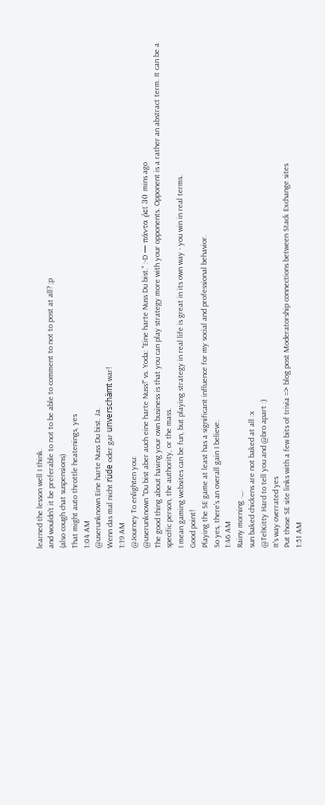learned the lesson well I think.
and wouldn't it be preferable to not to be able to comment to not to post at all? ;p
(also cough chat suspensions)
That might auto throttle heatenings, yes
1:04 AM
@userunknown Eine harte Nuss Du bist. Ja.
Wenn das mal nicht rüde oder gar unverschämt war!
1:19 AM
@Journey To enlighten you:
@userunknown "Du bist aber auch eine harte Nuss!" vs. Yoda: "Eine harte Nuss Du bist." :-D — πάντα ῥεῖ 30 mins ago
The good thing about having your own business is that you can play strategy more with your opponents. Opponent is a rather an abstract term. It can be a specific person, the authority, or the mass.
I mean gaming websites can be fun, but playing strategy in real life is great in its own way - you win in real terms.
Good point!
Playing the SE game at least has a significant influence for my social and professional behavior.
So yes, there's an overall gain I believe.
1:46 AM
Rainy morning ._.
sun baked chickens are not baked at all :x
@TelKitty Hard to tell you and @bro apart :)
It's way overrated yes
Put those SE site links with a few bits of trivia => blog post Moderatorship connections between Stack Exchange sites
1:51 AM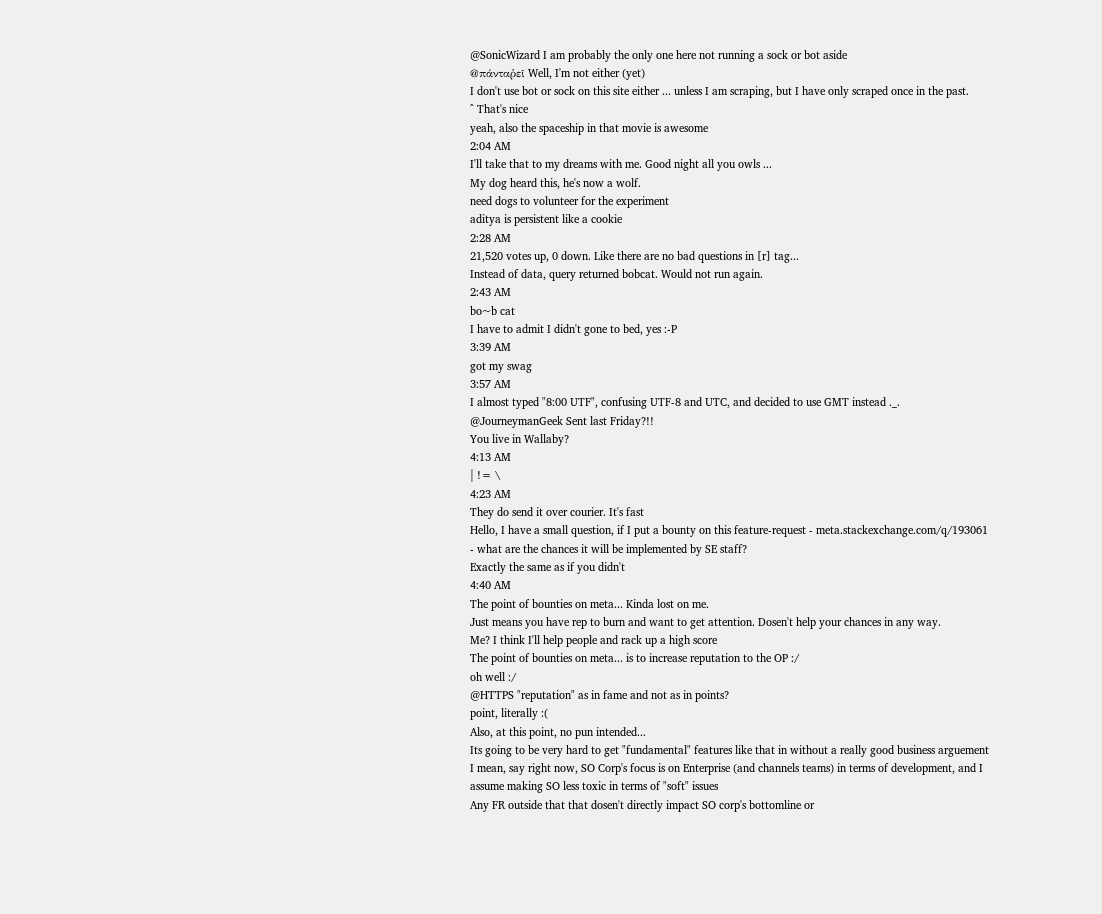@SonicWizard I am probably the only one here not running a sock or bot aside
@πάνταῥεῖ Well, I'm not either (yet)
I don't use bot or sock on this site either ... unless I am scraping, but I have only scraped once in the past.
^ That's nice
yeah, also the spaceship in that movie is awesome
2:04 AM
I'll take that to my dreams with me. Good night all you owls ...
My dog heard this, he's now a wolf.
need dogs to volunteer for the experiment
aditya is persistent like a cookie
2:28 AM
21,520 votes up, 0 down. Like there are no bad questions in [r] tag...
Instead of data, query returned bobcat. Would not run again.
2:43 AM
bo~b cat
I have to admit I didn't gone to bed, yes :-P
3:39 AM
got my swag
3:57 AM
I almost typed "8:00 UTF", confusing UTF-8 and UTC, and decided to use GMT instead ._.
@JourneymanGeek Sent last Friday?!!
You live in Wallaby?
4:13 AM
| != \
4:23 AM
They do send it over courier. It's fast
Hello, I have a small question, if I put a bounty on this feature-request - meta.stackexchange.com/q/193061 - what are the chances it will be implemented by SE staff?
Exactly the same as if you didn't
4:40 AM
The point of bounties on meta... Kinda lost on me.
Just means you have rep to burn and want to get attention. Dosen't help your chances in any way.
Me? I think I'll help people and rack up a high score
The point of bounties on meta... is to increase reputation to the OP :/
oh well :/
@HTTPS "reputation" as in fame and not as in points?
point, literally :(
Also, at this point, no pun intended...
Its going to be very hard to get "fundamental" features like that in without a really good business arguement
I mean, say right now, SO Corp's focus is on Enterprise (and channels teams) in terms of development, and I assume making SO less toxic in terms of "soft" issues
Any FR outside that that dosen't directly impact SO corp's bottomline or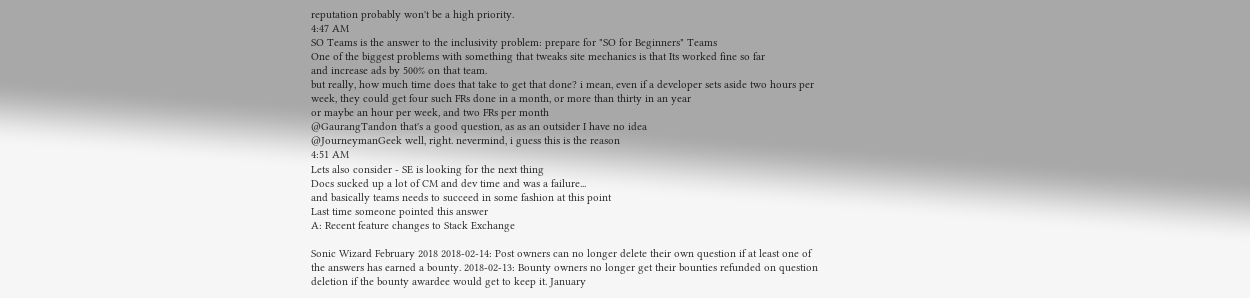reputation probably won't be a high priority.
4:47 AM
SO Teams is the answer to the inclusivity problem: prepare for "SO for Beginners" Teams
One of the biggest problems with something that tweaks site mechanics is that Its worked fine so far
and increase ads by 500% on that team.
but really, how much time does that take to get that done? i mean, even if a developer sets aside two hours per week, they could get four such FRs done in a month, or more than thirty in an year
or maybe an hour per week, and two FRs per month
@GaurangTandon that's a good question, as as an outsider I have no idea
@JourneymanGeek well, right. nevermind, i guess this is the reason
4:51 AM
Lets also consider - SE is looking for the next thing
Docs sucked up a lot of CM and dev time and was a failure...
and basically teams needs to succeed in some fashion at this point
Last time someone pointed this answer
A: Recent feature changes to Stack Exchange

Sonic Wizard February 2018 2018-02-14: Post owners can no longer delete their own question if at least one of the answers has earned a bounty. 2018-02-13: Bounty owners no longer get their bounties refunded on question deletion if the bounty awardee would get to keep it. January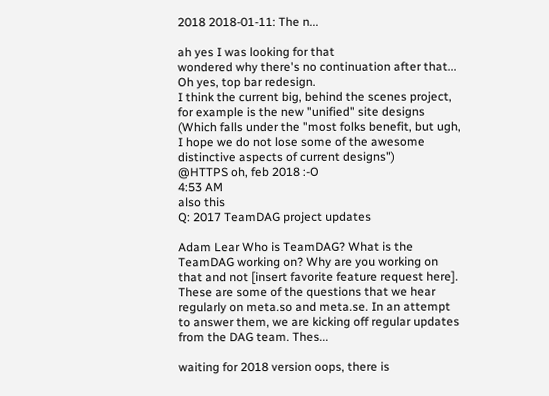2018 2018-01-11: The n...

ah yes I was looking for that
wondered why there's no continuation after that...
Oh yes, top bar redesign.
I think the current big, behind the scenes project, for example is the new "unified" site designs
(Which falls under the "most folks benefit, but ugh, I hope we do not lose some of the awesome distinctive aspects of current designs")
@HTTPS oh, feb 2018 :-O
4:53 AM
also this
Q: 2017 TeamDAG project updates

Adam Lear Who is TeamDAG? What is the TeamDAG working on? Why are you working on that and not [insert favorite feature request here]. These are some of the questions that we hear regularly on meta.so and meta.se. In an attempt to answer them, we are kicking off regular updates from the DAG team. Thes...

waiting for 2018 version oops, there is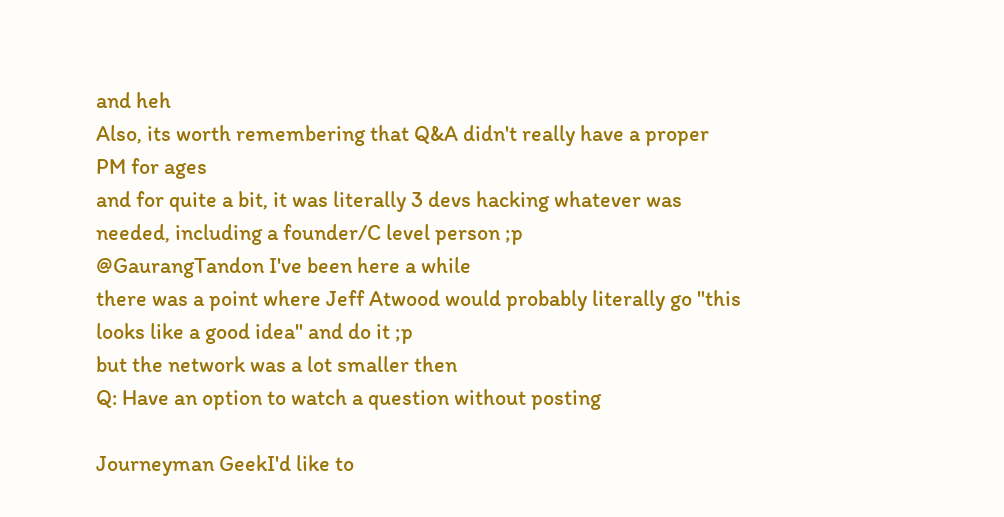and heh
Also, its worth remembering that Q&A didn't really have a proper PM for ages
and for quite a bit, it was literally 3 devs hacking whatever was needed, including a founder/C level person ;p
@GaurangTandon I've been here a while
there was a point where Jeff Atwood would probably literally go "this looks like a good idea" and do it ;p
but the network was a lot smaller then
Q: Have an option to watch a question without posting

Journeyman GeekI'd like to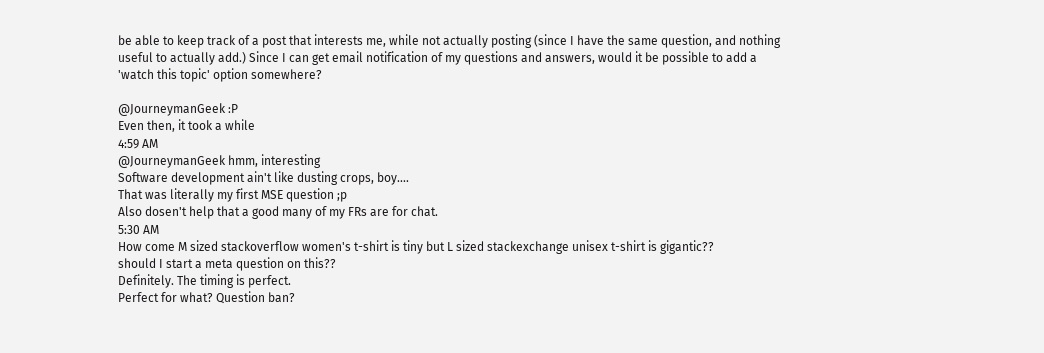be able to keep track of a post that interests me, while not actually posting (since I have the same question, and nothing useful to actually add.) Since I can get email notification of my questions and answers, would it be possible to add a 'watch this topic' option somewhere?

@JourneymanGeek :P
Even then, it took a while
4:59 AM
@JourneymanGeek hmm, interesting
Software development ain't like dusting crops, boy....
That was literally my first MSE question ;p
Also dosen't help that a good many of my FRs are for chat.
5:30 AM
How come M sized stackoverflow women's t-shirt is tiny but L sized stackexchange unisex t-shirt is gigantic??
should I start a meta question on this??
Definitely. The timing is perfect.
Perfect for what? Question ban?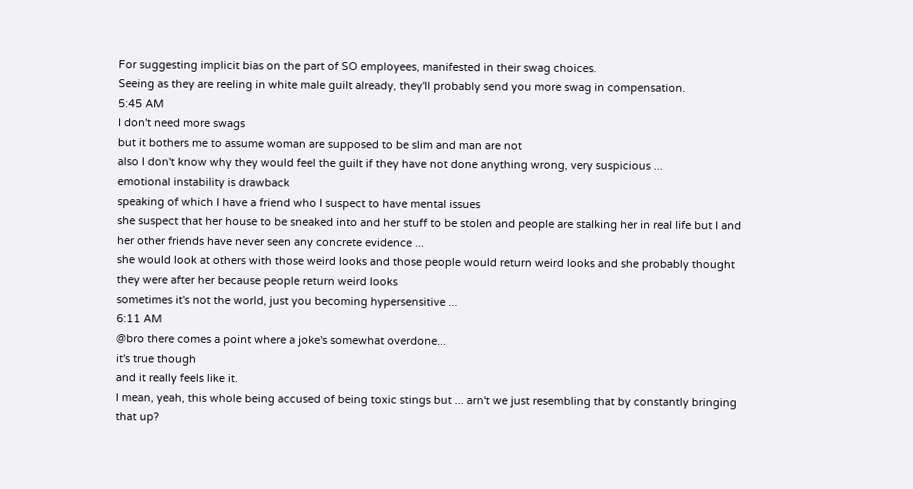For suggesting implicit bias on the part of SO employees, manifested in their swag choices.
Seeing as they are reeling in white male guilt already, they'll probably send you more swag in compensation.
5:45 AM
I don't need more swags
but it bothers me to assume woman are supposed to be slim and man are not
also I don't know why they would feel the guilt if they have not done anything wrong, very suspicious ...
emotional instability is drawback
speaking of which I have a friend who I suspect to have mental issues
she suspect that her house to be sneaked into and her stuff to be stolen and people are stalking her in real life but I and her other friends have never seen any concrete evidence ...
she would look at others with those weird looks and those people would return weird looks and she probably thought they were after her because people return weird looks
sometimes it's not the world, just you becoming hypersensitive ...
6:11 AM
@bro there comes a point where a joke's somewhat overdone...
it's true though
and it really feels like it.
I mean, yeah, this whole being accused of being toxic stings but ... arn't we just resembling that by constantly bringing that up?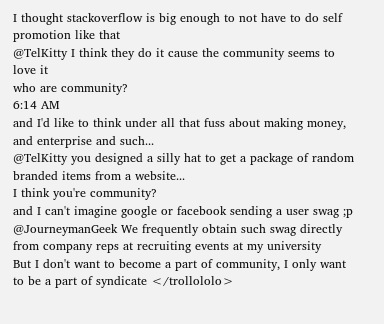I thought stackoverflow is big enough to not have to do self promotion like that
@TelKitty I think they do it cause the community seems to love it
who are community?
6:14 AM
and I'd like to think under all that fuss about making money, and enterprise and such...
@TelKitty you designed a silly hat to get a package of random branded items from a website...
I think you're community?
and I can't imagine google or facebook sending a user swag ;p
@JourneymanGeek We frequently obtain such swag directly from company reps at recruiting events at my university
But I don't want to become a part of community, I only want to be a part of syndicate </trollololo>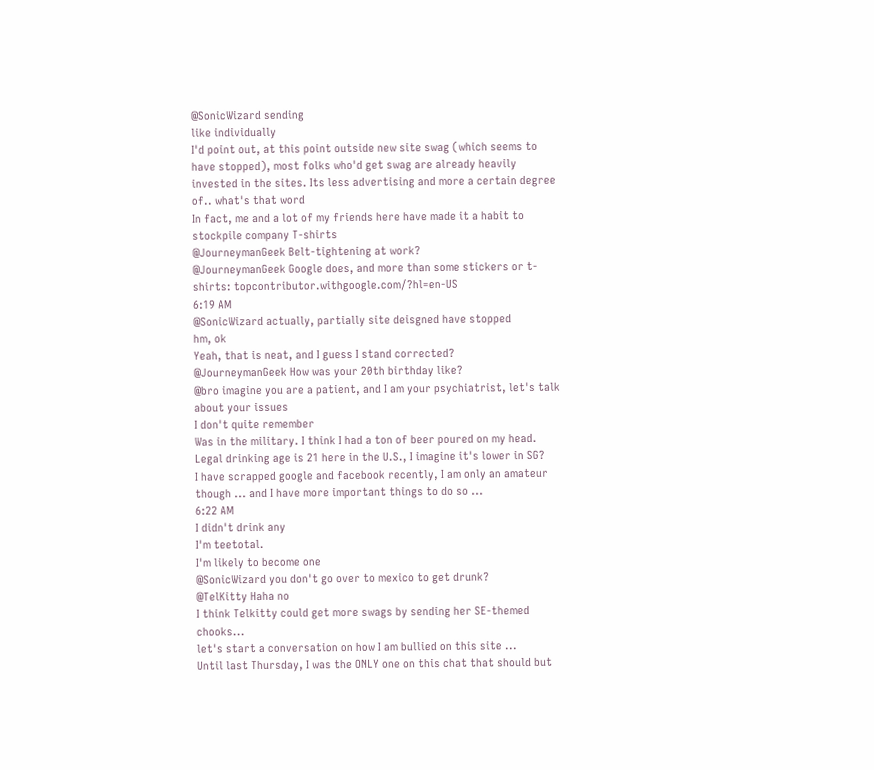@SonicWizard sending
like individually
I'd point out, at this point outside new site swag (which seems to have stopped), most folks who'd get swag are already heavily invested in the sites. Its less advertising and more a certain degree of.. what's that word
In fact, me and a lot of my friends here have made it a habit to stockpile company T-shirts
@JourneymanGeek Belt-tightening at work?
@JourneymanGeek Google does, and more than some stickers or t-shirts: topcontributor.withgoogle.com/?hl=en-US
6:19 AM
@SonicWizard actually, partially site deisgned have stopped
hm, ok
Yeah, that is neat, and I guess I stand corrected?
@JourneymanGeek How was your 20th birthday like?
@bro imagine you are a patient, and I am your psychiatrist, let's talk about your issues
I don't quite remember
Was in the military. I think I had a ton of beer poured on my head.
Legal drinking age is 21 here in the U.S., I imagine it's lower in SG?
I have scrapped google and facebook recently, I am only an amateur though ... and I have more important things to do so ...
6:22 AM
I didn't drink any
I'm teetotal.
I'm likely to become one
@SonicWizard you don't go over to mexico to get drunk?
@TelKitty Haha no
I think Telkitty could get more swags by sending her SE-themed chooks...
let's start a conversation on how I am bullied on this site ...
Until last Thursday, I was the ONLY one on this chat that should but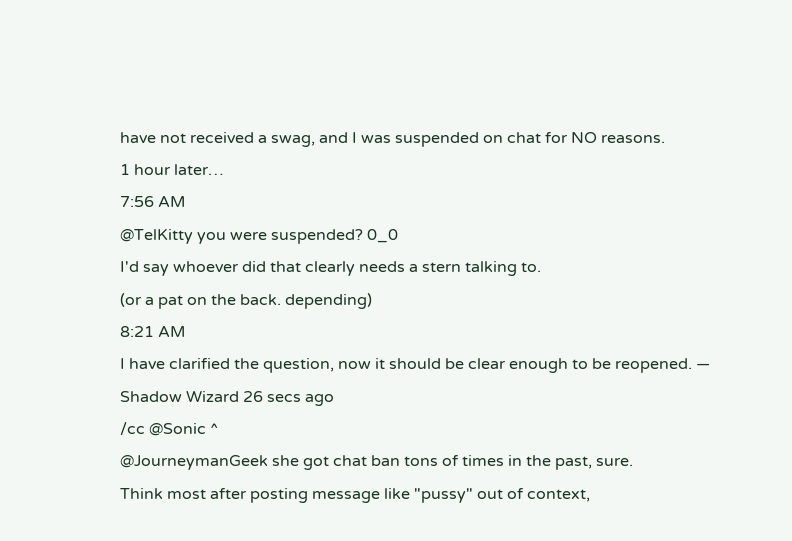have not received a swag, and I was suspended on chat for NO reasons.
1 hour later…
7:56 AM
@TelKitty you were suspended? 0_0
I'd say whoever did that clearly needs a stern talking to.
(or a pat on the back. depending)
8:21 AM
I have clarified the question, now it should be clear enough to be reopened. — Shadow Wizard 26 secs ago
/cc @Sonic ^
@JourneymanGeek she got chat ban tons of times in the past, sure.
Think most after posting message like "pussy" out of context,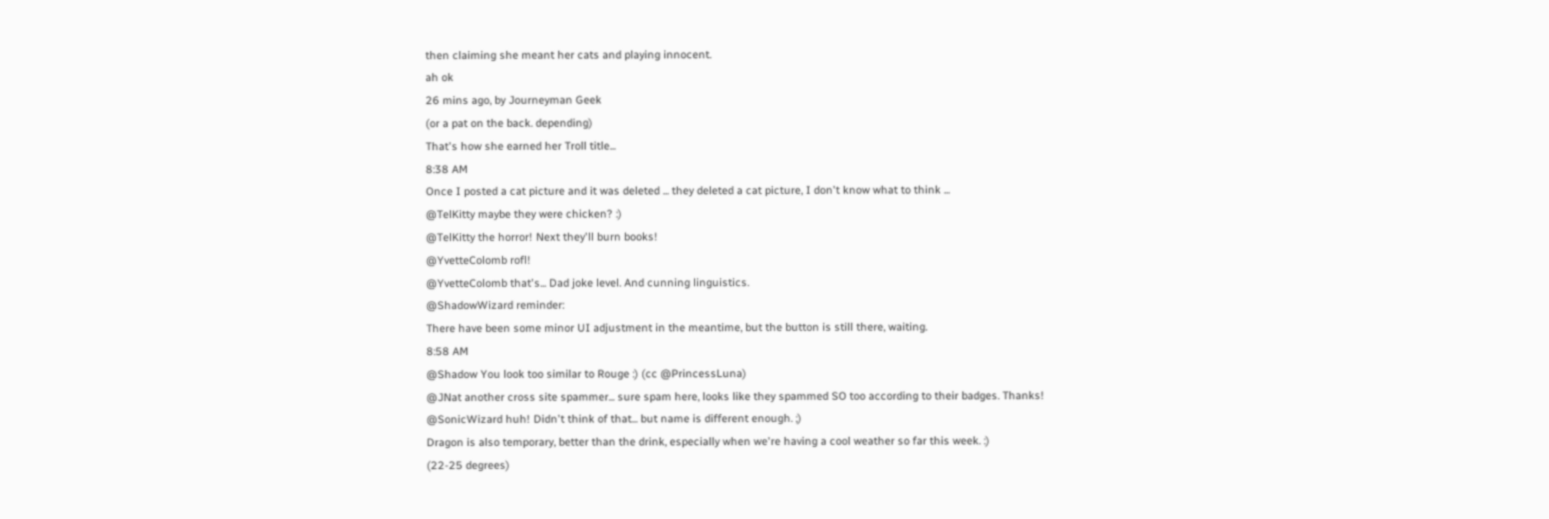then claiming she meant her cats and playing innocent.
ah ok
26 mins ago, by Journeyman Geek
(or a pat on the back. depending)
That's how she earned her Troll title...
8:38 AM
Once I posted a cat picture and it was deleted ... they deleted a cat picture, I don't know what to think ...
@TelKitty maybe they were chicken? :)
@TelKitty the horror! Next they'll burn books!
@YvetteColomb rofl!
@YvetteColomb that's... Dad joke level. And cunning linguistics.
@ShadowWizard reminder:
There have been some minor UI adjustment in the meantime, but the button is still there, waiting.
8:58 AM
@Shadow You look too similar to Rouge :) (cc @PrincessLuna)
@JNat another cross site spammer... sure spam here, looks like they spammed SO too according to their badges. Thanks!
@SonicWizard huh! Didn't think of that... but name is different enough. ;)
Dragon is also temporary, better than the drink, especially when we're having a cool weather so far this week. :)
(22-25 degrees)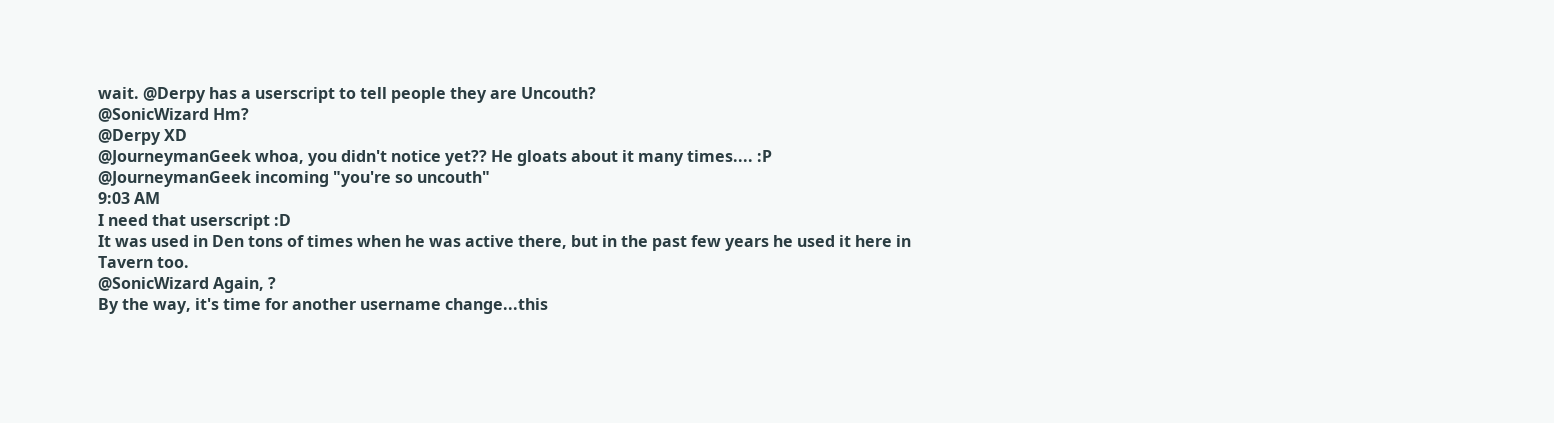wait. @Derpy has a userscript to tell people they are Uncouth?
@SonicWizard Hm?
@Derpy XD
@JourneymanGeek whoa, you didn't notice yet?? He gloats about it many times.... :P
@JourneymanGeek incoming "you're so uncouth"
9:03 AM
I need that userscript :D
It was used in Den tons of times when he was active there, but in the past few years he used it here in Tavern too.
@SonicWizard Again, ?
By the way, it's time for another username change...this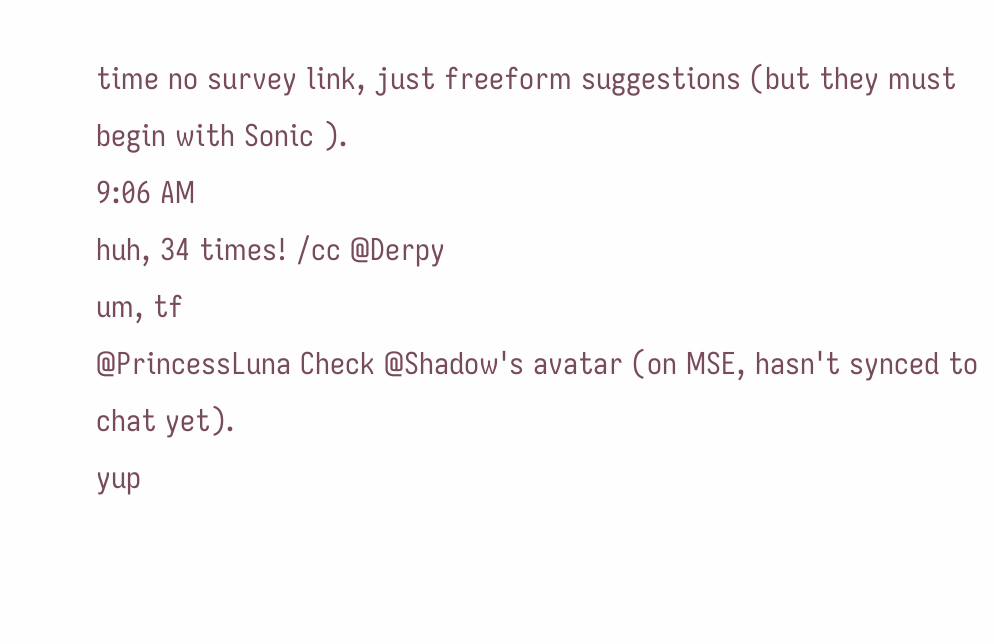time no survey link, just freeform suggestions (but they must begin with Sonic ).
9:06 AM
huh, 34 times! /cc @Derpy
um, tf
@PrincessLuna Check @Shadow's avatar (on MSE, hasn't synced to chat yet).
yup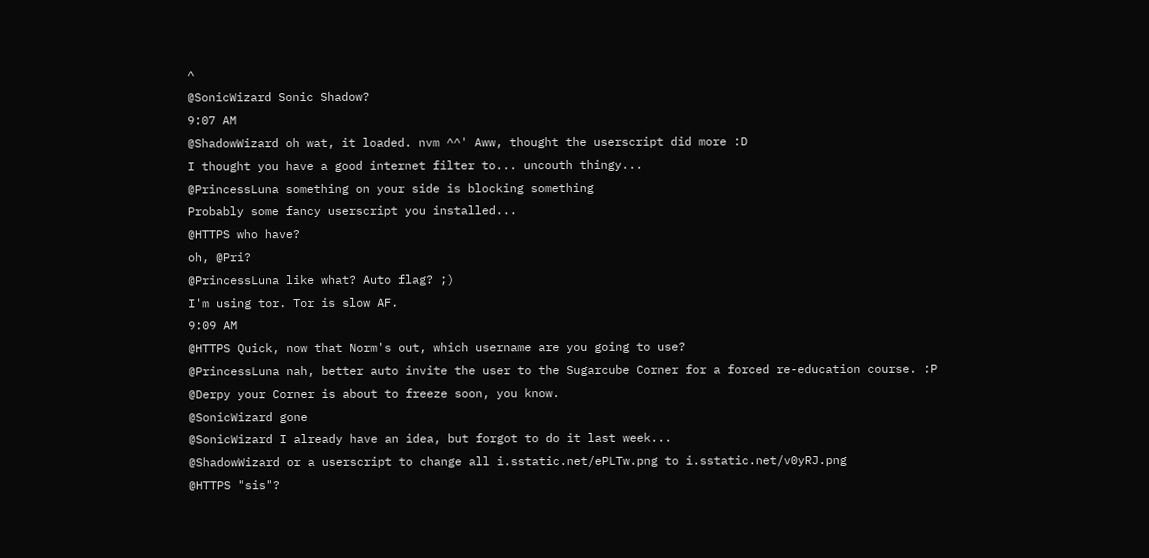^
@SonicWizard Sonic Shadow?
9:07 AM
@ShadowWizard oh wat, it loaded. nvm ^^' Aww, thought the userscript did more :D
I thought you have a good internet filter to... uncouth thingy...
@PrincessLuna something on your side is blocking something
Probably some fancy userscript you installed...
@HTTPS who have?
oh, @Pri?
@PrincessLuna like what? Auto flag? ;)
I'm using tor. Tor is slow AF.
9:09 AM
@HTTPS Quick, now that Norm's out, which username are you going to use?
@PrincessLuna nah, better auto invite the user to the Sugarcube Corner for a forced re-education course. :P
@Derpy your Corner is about to freeze soon, you know.
@SonicWizard gone
@SonicWizard I already have an idea, but forgot to do it last week...
@ShadowWizard or a userscript to change all i.sstatic.net/ePLTw.png to i.sstatic.net/v0yRJ.png
@HTTPS "sis"?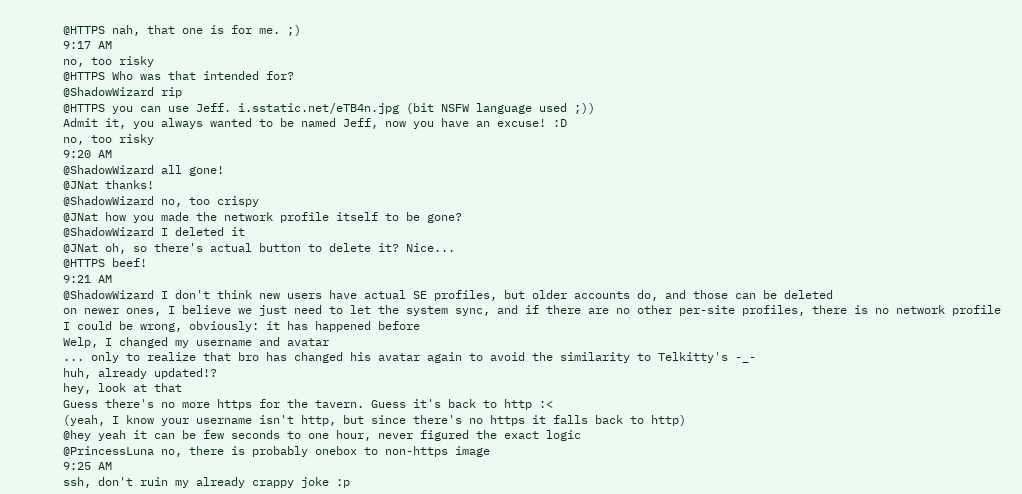@HTTPS nah, that one is for me. ;)
9:17 AM
no, too risky
@HTTPS Who was that intended for?
@ShadowWizard rip
@HTTPS you can use Jeff. i.sstatic.net/eTB4n.jpg (bit NSFW language used ;))
Admit it, you always wanted to be named Jeff, now you have an excuse! :D
no, too risky
9:20 AM
@ShadowWizard all gone!
@JNat thanks!
@ShadowWizard no, too crispy
@JNat how you made the network profile itself to be gone?
@ShadowWizard I deleted it
@JNat oh, so there's actual button to delete it? Nice...
@HTTPS beef!
9:21 AM
@ShadowWizard I don't think new users have actual SE profiles, but older accounts do, and those can be deleted
on newer ones, I believe we just need to let the system sync, and if there are no other per-site profiles, there is no network profile
I could be wrong, obviously: it has happened before
Welp, I changed my username and avatar
... only to realize that bro has changed his avatar again to avoid the similarity to Telkitty's -_-
huh, already updated!?
hey, look at that
Guess there's no more https for the tavern. Guess it's back to http :<
(yeah, I know your username isn't http, but since there's no https it falls back to http)
@hey yeah it can be few seconds to one hour, never figured the exact logic
@PrincessLuna no, there is probably onebox to non-https image
9:25 AM
ssh, don't ruin my already crappy joke :p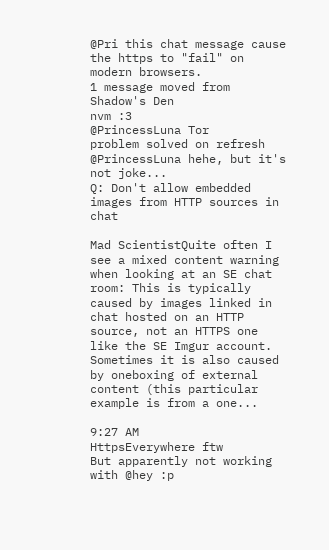@Pri this chat message cause the https to "fail" on modern browsers.
1 message moved from Shadow's Den
nvm :3
@PrincessLuna Tor
problem solved on refresh
@PrincessLuna hehe, but it's not joke...
Q: Don't allow embedded images from HTTP sources in chat

Mad ScientistQuite often I see a mixed content warning when looking at an SE chat room: This is typically caused by images linked in chat hosted on an HTTP source, not an HTTPS one like the SE Imgur account. Sometimes it is also caused by oneboxing of external content (this particular example is from a one...

9:27 AM
HttpsEverywhere ftw
But apparently not working with @hey :p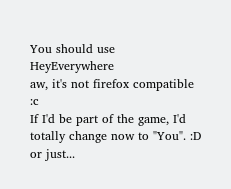You should use HeyEverywhere
aw, it's not firefox compatible :c
If I'd be part of the game, I'd totally change now to "You". :D
or just...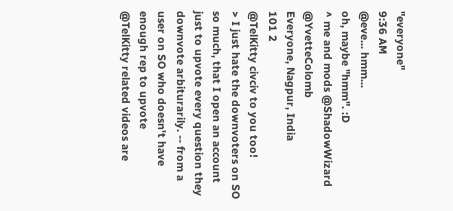"everyone"
9:36 AM
@eve... hmm...
oh, maybe "hmm". :D
^ me and mods @ShadowWizard @YvetteColomb
Everyone, Nagpur, India
101 2
@TelKitty civciv to you too!
> I just hate the downvoters on SO so much, that I open an account just to upvote every question they downvote arbiturarily. -- from a user on SO who doesn't have enough rep to upvote
@TelKitty related videos are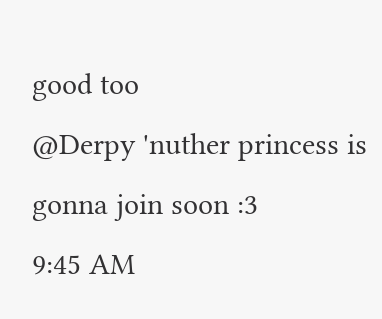good too
@Derpy 'nuther princess is gonna join soon :3
9:45 AM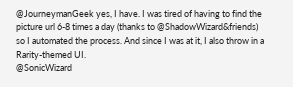@JourneymanGeek yes, I have. I was tired of having to find the picture url 6-8 times a day (thanks to @ShadowWizard&friends) so I automated the process. And since I was at it, I also throw in a Rarity-themed UI.
@SonicWizard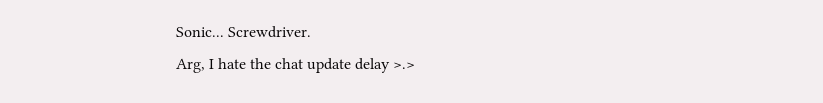Sonic... Screwdriver.
Arg, I hate the chat update delay >.>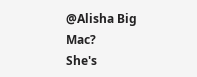@Alisha Big Mac?
She's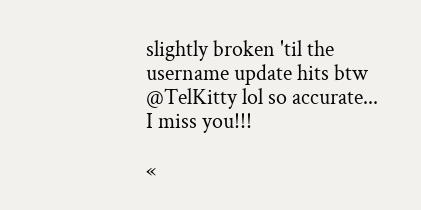slightly broken 'til the username update hits btw
@TelKitty lol so accurate... I miss you!!!

«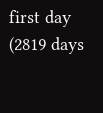first day (2819 days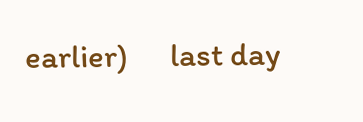earlier)      last day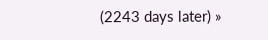(2243 days later) »